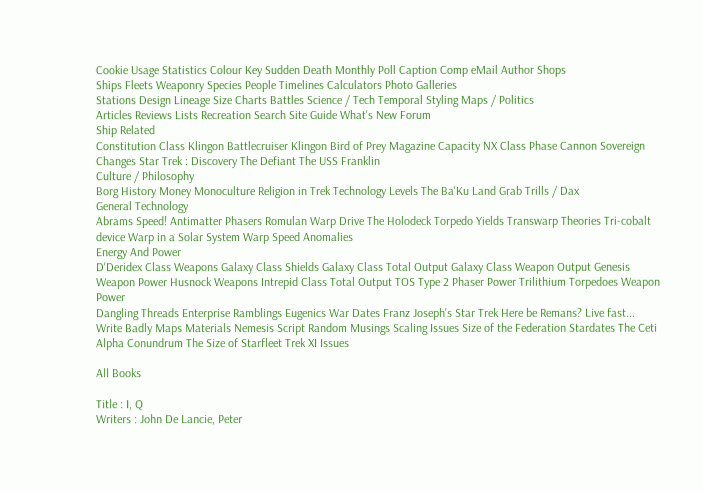Cookie Usage Statistics Colour Key Sudden Death Monthly Poll Caption Comp eMail Author Shops
Ships Fleets Weaponry Species People Timelines Calculators Photo Galleries
Stations Design Lineage Size Charts Battles Science / Tech Temporal Styling Maps / Politics
Articles Reviews Lists Recreation Search Site Guide What's New Forum
Ship Related
Constitution Class Klingon Battlecruiser Klingon Bird of Prey Magazine Capacity NX Class Phase Cannon Sovereign Changes Star Trek : Discovery The Defiant The USS Franklin
Culture / Philosophy
Borg History Money Monoculture Religion in Trek Technology Levels The Ba'Ku Land Grab Trills / Dax
General Technology
Abrams Speed! Antimatter Phasers Romulan Warp Drive The Holodeck Torpedo Yields Transwarp Theories Tri-cobalt device Warp in a Solar System Warp Speed Anomalies
Energy And Power
D'Deridex Class Weapons Galaxy Class Shields Galaxy Class Total Output Galaxy Class Weapon Output Genesis Weapon Power Husnock Weapons Intrepid Class Total Output TOS Type 2 Phaser Power Trilithium Torpedoes Weapon Power
Dangling Threads Enterprise Ramblings Eugenics War Dates Franz Joseph's Star Trek Here be Remans? Live fast... Write Badly Maps Materials Nemesis Script Random Musings Scaling Issues Size of the Federation Stardates The Ceti Alpha Conundrum The Size of Starfleet Trek XI Issues

All Books

Title : I, Q
Writers : John De Lancie, Peter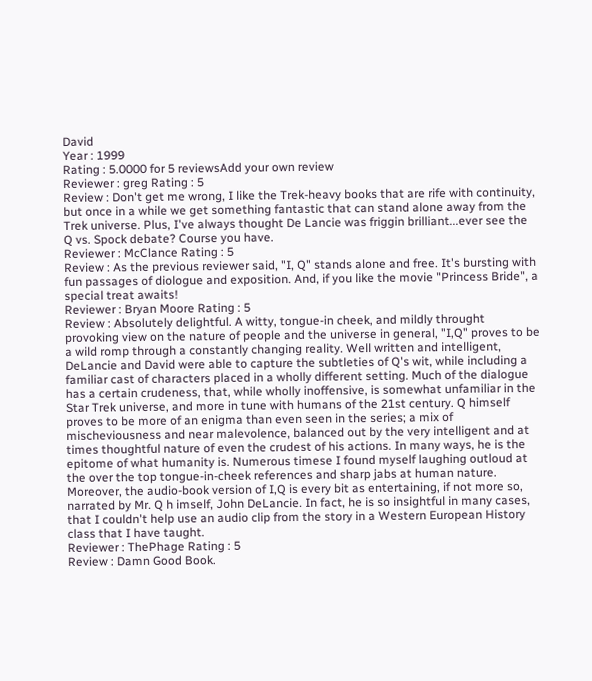David
Year : 1999
Rating : 5.0000 for 5 reviewsAdd your own review
Reviewer : greg Rating : 5
Review : Don't get me wrong, I like the Trek-heavy books that are rife with continuity, but once in a while we get something fantastic that can stand alone away from the Trek universe. Plus, I've always thought De Lancie was friggin brilliant...ever see the Q vs. Spock debate? Course you have.
Reviewer : McClance Rating : 5
Review : As the previous reviewer said, "I, Q" stands alone and free. It's bursting with fun passages of diologue and exposition. And, if you like the movie "Princess Bride", a special treat awaits!
Reviewer : Bryan Moore Rating : 5
Review : Absolutely delightful. A witty, tongue-in cheek, and mildly throught provoking view on the nature of people and the universe in general, "I,Q" proves to be a wild romp through a constantly changing reality. Well written and intelligent, DeLancie and David were able to capture the subtleties of Q's wit, while including a familiar cast of characters placed in a wholly different setting. Much of the dialogue has a certain crudeness, that, while wholly inoffensive, is somewhat unfamiliar in the Star Trek universe, and more in tune with humans of the 21st century. Q himself proves to be more of an enigma than even seen in the series; a mix of mischeviousness and near malevolence, balanced out by the very intelligent and at times thoughtful nature of even the crudest of his actions. In many ways, he is the epitome of what humanity is. Numerous timese I found myself laughing outloud at the over the top tongue-in-cheek references and sharp jabs at human nature. Moreover, the audio-book version of I,Q is every bit as entertaining, if not more so, narrated by Mr. Q h imself, John DeLancie. In fact, he is so insightful in many cases, that I couldn't help use an audio clip from the story in a Western European History class that I have taught.
Reviewer : ThePhage Rating : 5
Review : Damn Good Book.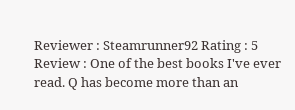Reviewer : Steamrunner92 Rating : 5
Review : One of the best books I've ever read. Q has become more than an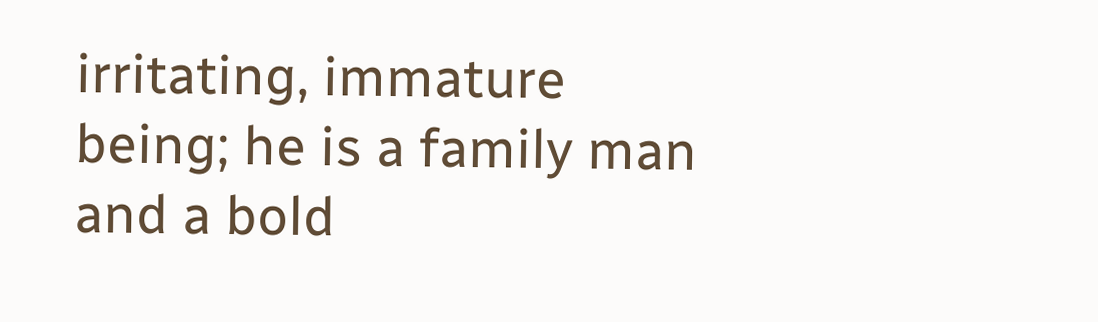irritating, immature being; he is a family man and a bold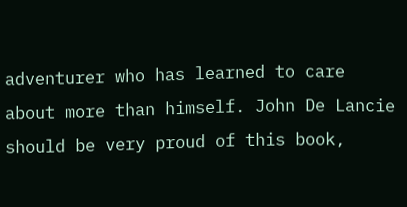adventurer who has learned to care about more than himself. John De Lancie should be very proud of this book,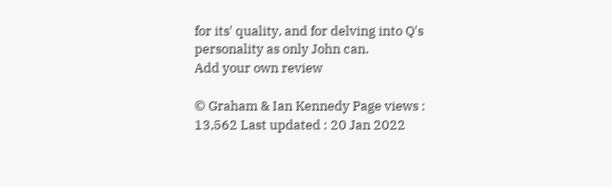for its' quality, and for delving into Q's personality as only John can.
Add your own review

© Graham & Ian Kennedy Page views : 13,562 Last updated : 20 Jan 2022